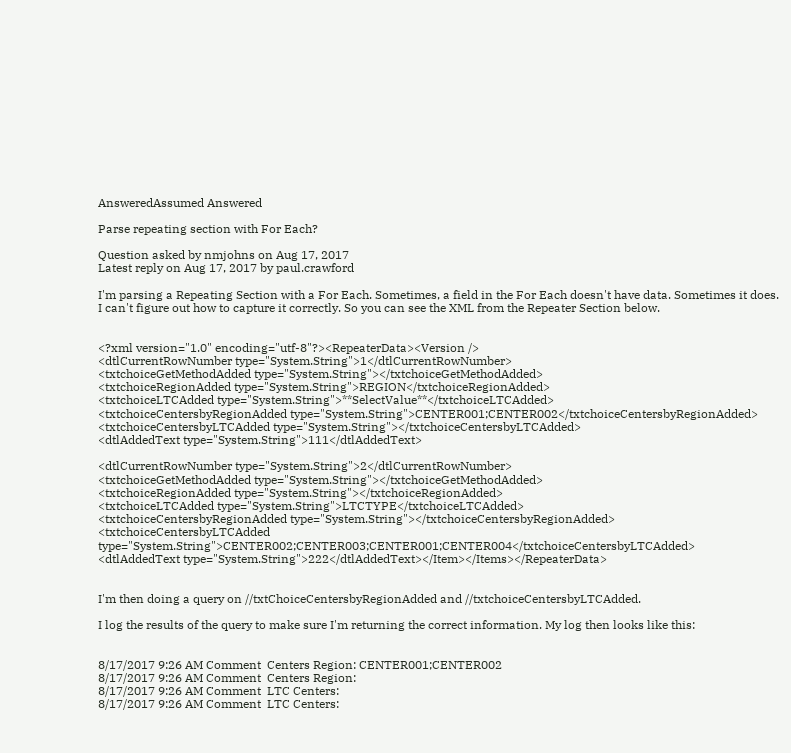AnsweredAssumed Answered

Parse repeating section with For Each?

Question asked by nmjohns on Aug 17, 2017
Latest reply on Aug 17, 2017 by paul.crawford

I'm parsing a Repeating Section with a For Each. Sometimes, a field in the For Each doesn't have data. Sometimes it does. I can't figure out how to capture it correctly. So you can see the XML from the Repeater Section below.


<?xml version="1.0" encoding="utf-8"?><RepeaterData><Version />
<dtlCurrentRowNumber type="System.String">1</dtlCurrentRowNumber>
<txtchoiceGetMethodAdded type="System.String"></txtchoiceGetMethodAdded>
<txtchoiceRegionAdded type="System.String">REGION</txtchoiceRegionAdded>
<txtchoiceLTCAdded type="System.String">**SelectValue**</txtchoiceLTCAdded>
<txtchoiceCentersbyRegionAdded type="System.String">CENTER001;CENTER002</txtchoiceCentersbyRegionAdded>
<txtchoiceCentersbyLTCAdded type="System.String"></txtchoiceCentersbyLTCAdded>
<dtlAddedText type="System.String">111</dtlAddedText>

<dtlCurrentRowNumber type="System.String">2</dtlCurrentRowNumber>
<txtchoiceGetMethodAdded type="System.String"></txtchoiceGetMethodAdded>
<txtchoiceRegionAdded type="System.String"></txtchoiceRegionAdded>
<txtchoiceLTCAdded type="System.String">LTCTYPE</txtchoiceLTCAdded>
<txtchoiceCentersbyRegionAdded type="System.String"></txtchoiceCentersbyRegionAdded>
<txtchoiceCentersbyLTCAdded type="System.String">CENTER002;CENTER003;CENTER001;CENTER004</txtchoiceCentersbyLTCAdded>
<dtlAddedText type="System.String">222</dtlAddedText></Item></Items></RepeaterData>


I'm then doing a query on //txtChoiceCentersbyRegionAdded and //txtchoiceCentersbyLTCAdded.

I log the results of the query to make sure I'm returning the correct information. My log then looks like this:


8/17/2017 9:26 AM Comment  Centers Region: CENTER001;CENTER002
8/17/2017 9:26 AM Comment  Centers Region:
8/17/2017 9:26 AM Comment  LTC Centers:
8/17/2017 9:26 AM Comment  LTC Centers: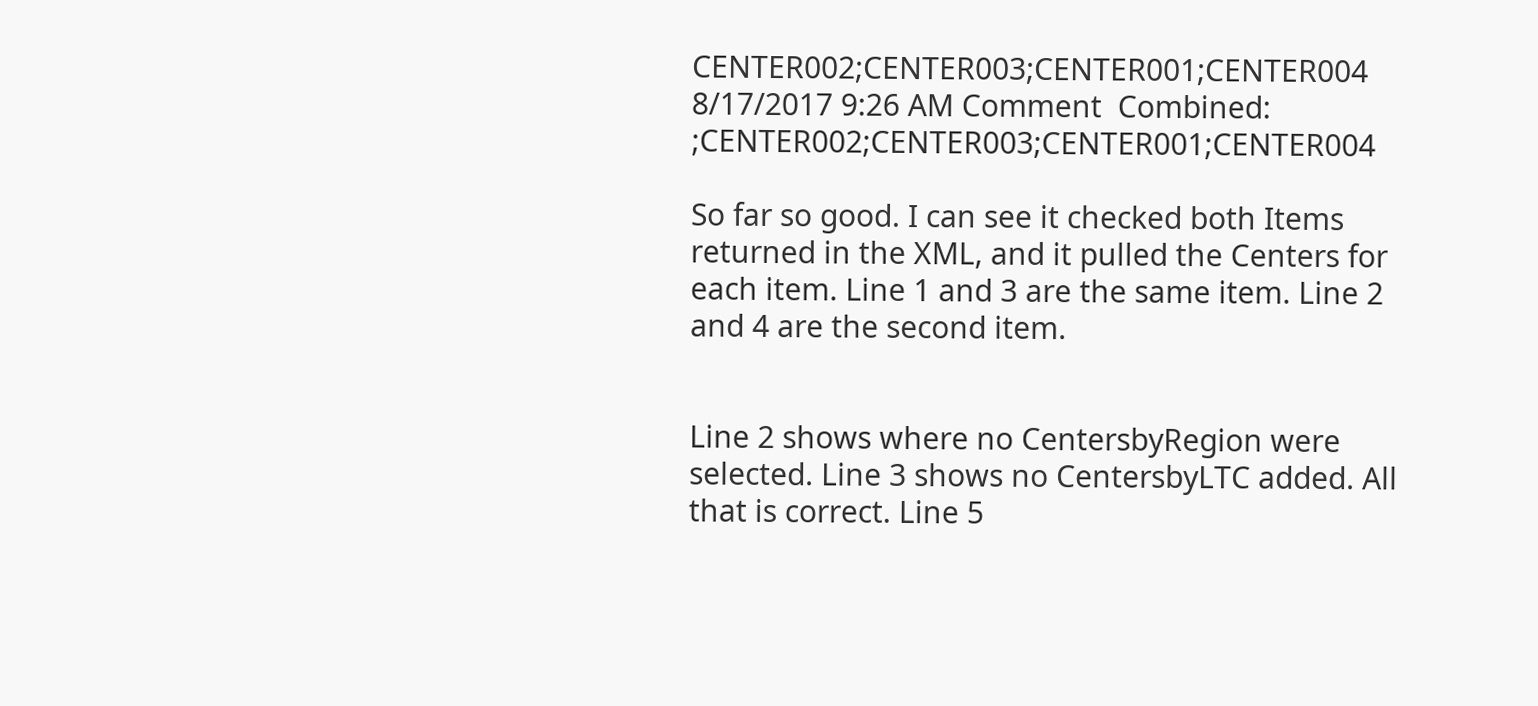CENTER002;CENTER003;CENTER001;CENTER004
8/17/2017 9:26 AM Comment  Combined: ;CENTER002;CENTER003;CENTER001;CENTER004

So far so good. I can see it checked both Items returned in the XML, and it pulled the Centers for each item. Line 1 and 3 are the same item. Line 2 and 4 are the second item.


Line 2 shows where no CentersbyRegion were selected. Line 3 shows no CentersbyLTC added. All that is correct. Line 5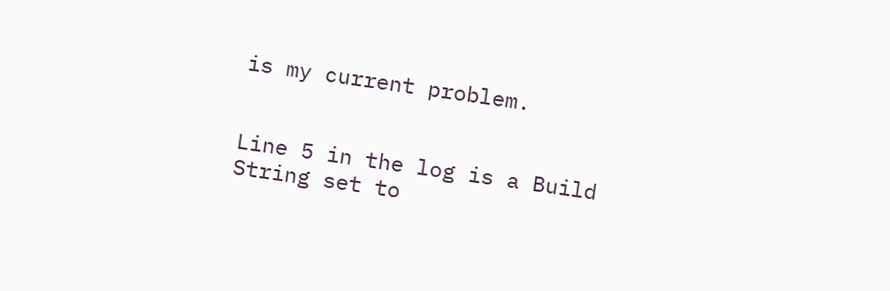is my current problem.


Line 5 in the log is a Build String set to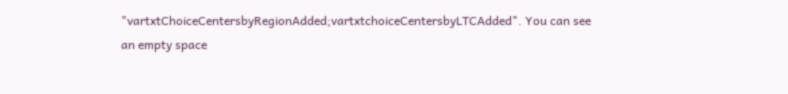"vartxtChoiceCentersbyRegionAdded;vartxtchoiceCentersbyLTCAdded". You can see an empty space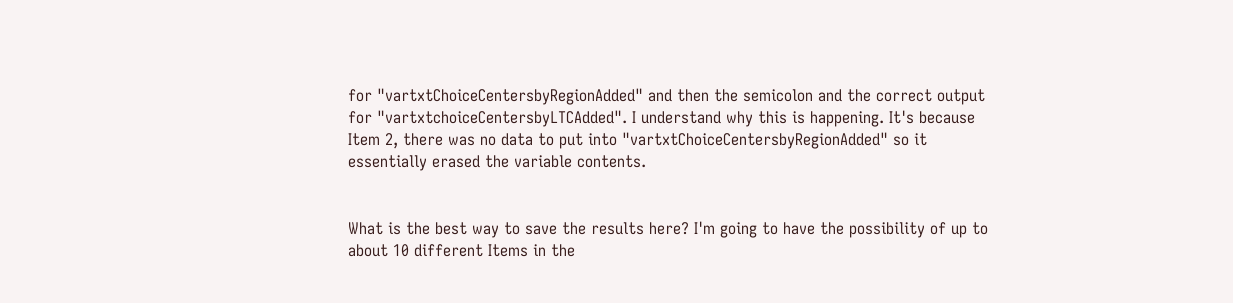for "vartxtChoiceCentersbyRegionAdded" and then the semicolon and the correct output for "vartxtchoiceCentersbyLTCAdded". I understand why this is happening. It's because Item 2, there was no data to put into "vartxtChoiceCentersbyRegionAdded" so it essentially erased the variable contents.


What is the best way to save the results here? I'm going to have the possibility of up to about 10 different Items in the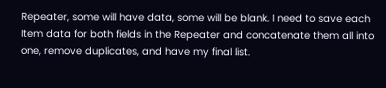Repeater, some will have data, some will be blank. I need to save each Item data for both fields in the Repeater and concatenate them all into one, remove duplicates, and have my final list.